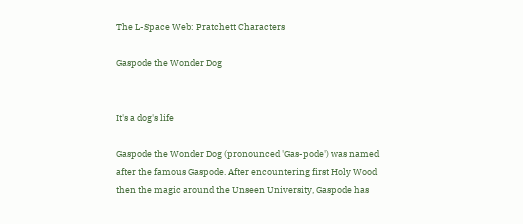The L-Space Web: Pratchett Characters

Gaspode the Wonder Dog


It's a dog's life

Gaspode the Wonder Dog (pronounced 'Gas-pode') was named after the famous Gaspode. After encountering first Holy Wood then the magic around the Unseen University, Gaspode has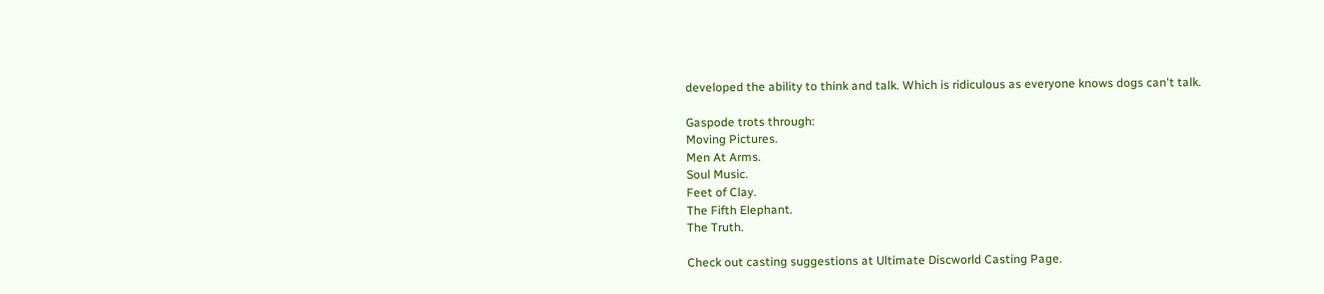developed the ability to think and talk. Which is ridiculous as everyone knows dogs can't talk.

Gaspode trots through:
Moving Pictures.
Men At Arms.
Soul Music.
Feet of Clay.
The Fifth Elephant.
The Truth.

Check out casting suggestions at Ultimate Discworld Casting Page.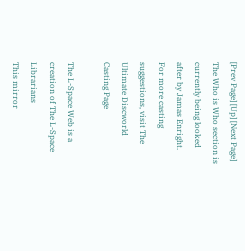[Prev Page] [Up] [Next Page]
The Who is Who section is currently being looked after by Jamas Enright.
For more casting suggestions, visit The Ultimate Discworld Casting Page

The L-Space Web is a creation of The L-Space Librarians
This mirror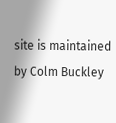site is maintained by Colm Buckley